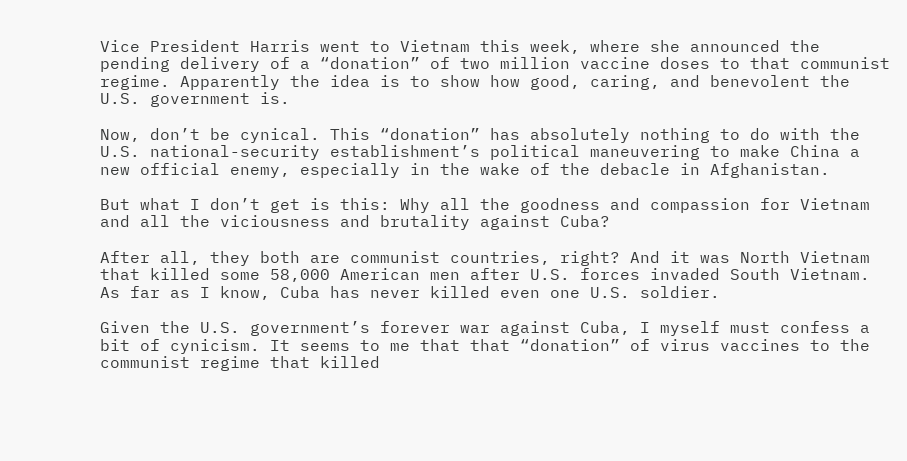Vice President Harris went to Vietnam this week, where she announced the pending delivery of a “donation” of two million vaccine doses to that communist regime. Apparently the idea is to show how good, caring, and benevolent the U.S. government is.

Now, don’t be cynical. This “donation” has absolutely nothing to do with the U.S. national-security establishment’s political maneuvering to make China a new official enemy, especially in the wake of the debacle in Afghanistan.

But what I don’t get is this: Why all the goodness and compassion for Vietnam and all the viciousness and brutality against Cuba?

After all, they both are communist countries, right? And it was North Vietnam that killed some 58,000 American men after U.S. forces invaded South Vietnam. As far as I know, Cuba has never killed even one U.S. soldier.

Given the U.S. government’s forever war against Cuba, I myself must confess a bit of cynicism. It seems to me that that “donation” of virus vaccines to the communist regime that killed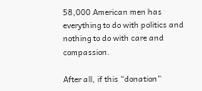58,000 American men has everything to do with politics and nothing to do with care and compassion.

After all, if this “donation”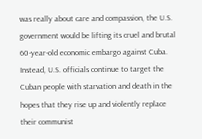was really about care and compassion, the U.S. government would be lifting its cruel and brutal 60-year-old economic embargo against Cuba. Instead, U.S. officials continue to target the Cuban people with starvation and death in the hopes that they rise up and violently replace their communist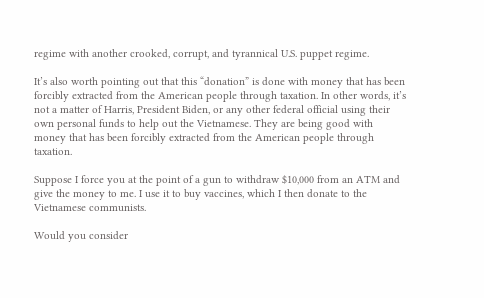regime with another crooked, corrupt, and tyrannical U.S. puppet regime.

It’s also worth pointing out that this “donation” is done with money that has been forcibly extracted from the American people through taxation. In other words, it’s not a matter of Harris, President Biden, or any other federal official using their own personal funds to help out the Vietnamese. They are being good with money that has been forcibly extracted from the American people through taxation.

Suppose I force you at the point of a gun to withdraw $10,000 from an ATM and give the money to me. I use it to buy vaccines, which I then donate to the Vietnamese communists.

Would you consider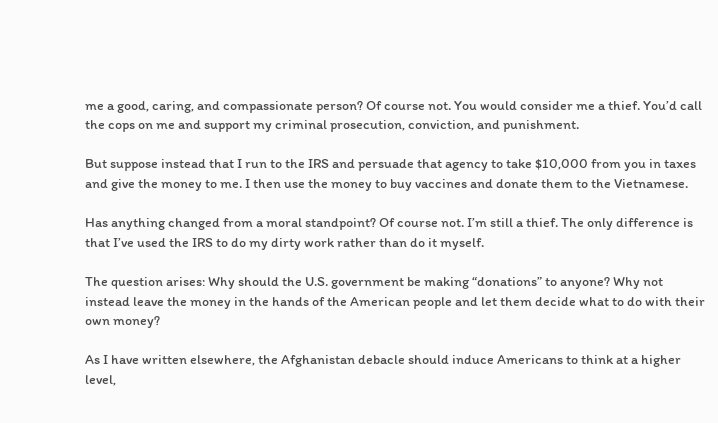me a good, caring, and compassionate person? Of course not. You would consider me a thief. You’d call the cops on me and support my criminal prosecution, conviction, and punishment.

But suppose instead that I run to the IRS and persuade that agency to take $10,000 from you in taxes and give the money to me. I then use the money to buy vaccines and donate them to the Vietnamese.

Has anything changed from a moral standpoint? Of course not. I’m still a thief. The only difference is that I’ve used the IRS to do my dirty work rather than do it myself.

The question arises: Why should the U.S. government be making “donations” to anyone? Why not instead leave the money in the hands of the American people and let them decide what to do with their own money?

As I have written elsewhere, the Afghanistan debacle should induce Americans to think at a higher level,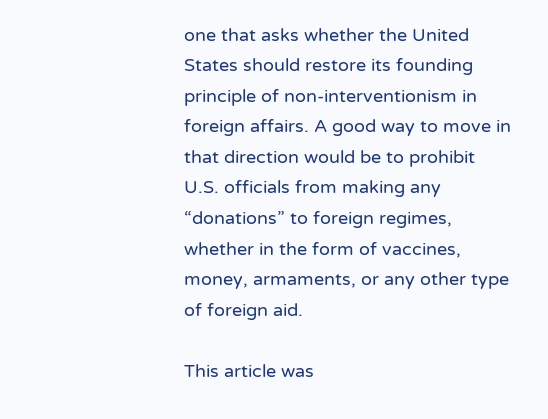one that asks whether the United States should restore its founding principle of non-interventionism in foreign affairs. A good way to move in that direction would be to prohibit U.S. officials from making any “donations” to foreign regimes, whether in the form of vaccines, money, armaments, or any other type of foreign aid.

This article was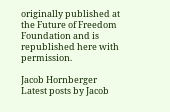originally published at the Future of Freedom Foundation and is republished here with permission.

Jacob Hornberger
Latest posts by Jacob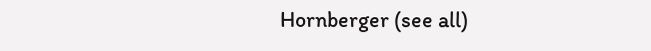Hornberger (see all)